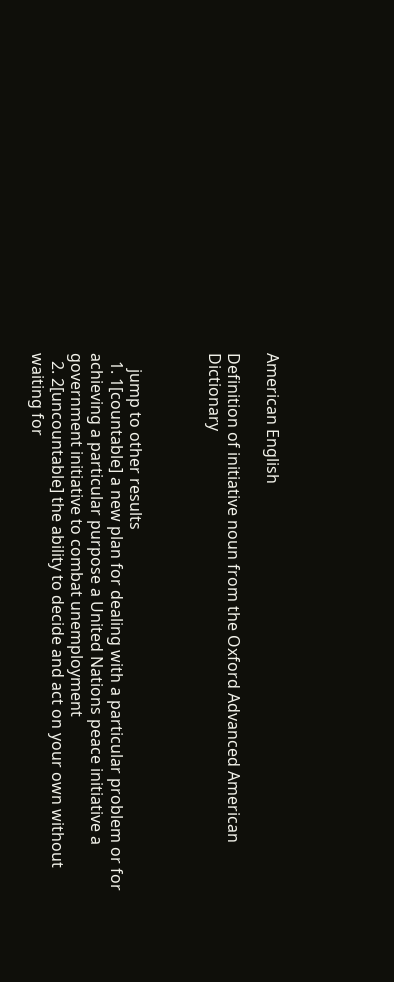American English

Definition of initiative noun from the Oxford Advanced American Dictionary



    jump to other results
  1. 1[countable] a new plan for dealing with a particular problem or for achieving a particular purpose a United Nations peace initiative a government initiative to combat unemployment
  2. 2[uncountable] the ability to decide and act on your own without waiting for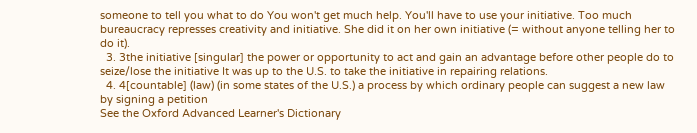someone to tell you what to do You won't get much help. You'll have to use your initiative. Too much bureaucracy represses creativity and initiative. She did it on her own initiative (= without anyone telling her to do it).
  3. 3the initiative [singular] the power or opportunity to act and gain an advantage before other people do to seize/lose the initiative It was up to the U.S. to take the initiative in repairing relations.
  4. 4[countable] (law) (in some states of the U.S.) a process by which ordinary people can suggest a new law by signing a petition
See the Oxford Advanced Learner's Dictionary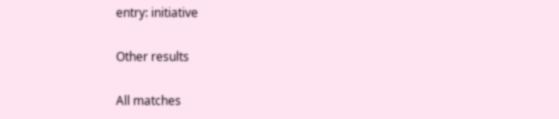entry: initiative

Other results

All matches